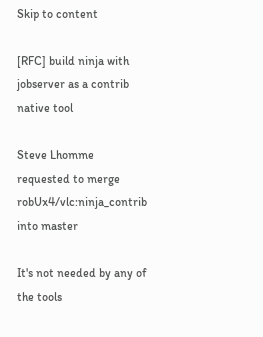Skip to content

[RFC] build ninja with jobserver as a contrib native tool

Steve Lhomme requested to merge robUx4/vlc:ninja_contrib into master

It's not needed by any of the tools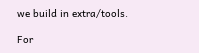we build in extra/tools.

For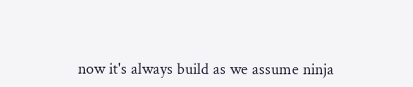now it's always build as we assume ninja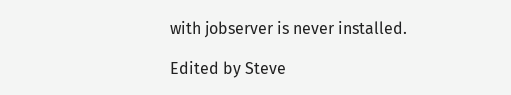with jobserver is never installed.

Edited by Steve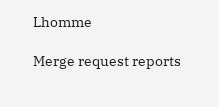Lhomme

Merge request reports